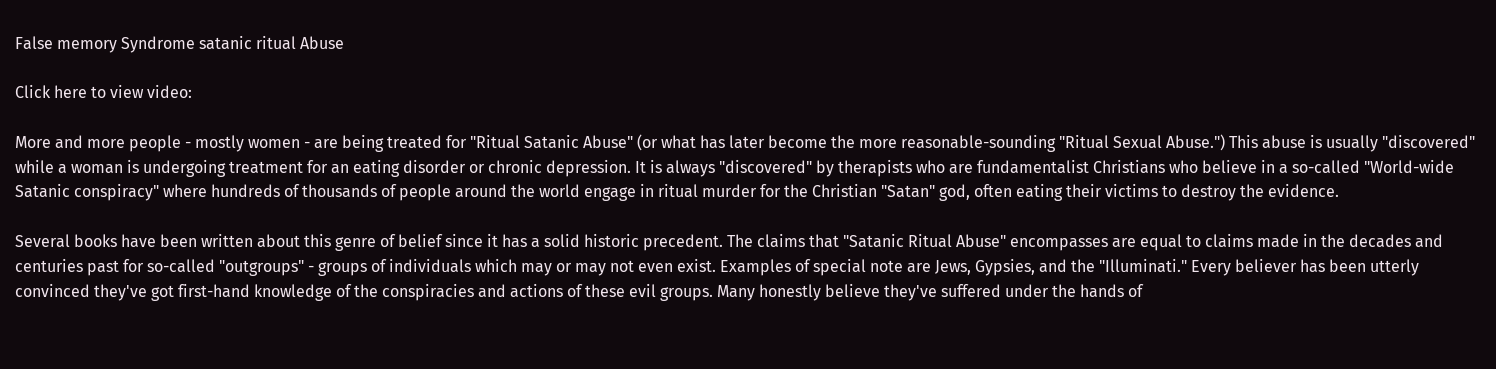False memory Syndrome satanic ritual Abuse

Click here to view video:

More and more people - mostly women - are being treated for "Ritual Satanic Abuse" (or what has later become the more reasonable-sounding "Ritual Sexual Abuse.") This abuse is usually "discovered" while a woman is undergoing treatment for an eating disorder or chronic depression. It is always "discovered" by therapists who are fundamentalist Christians who believe in a so-called "World-wide Satanic conspiracy" where hundreds of thousands of people around the world engage in ritual murder for the Christian "Satan" god, often eating their victims to destroy the evidence.

Several books have been written about this genre of belief since it has a solid historic precedent. The claims that "Satanic Ritual Abuse" encompasses are equal to claims made in the decades and centuries past for so-called "outgroups" - groups of individuals which may or may not even exist. Examples of special note are Jews, Gypsies, and the "Illuminati." Every believer has been utterly convinced they've got first-hand knowledge of the conspiracies and actions of these evil groups. Many honestly believe they've suffered under the hands of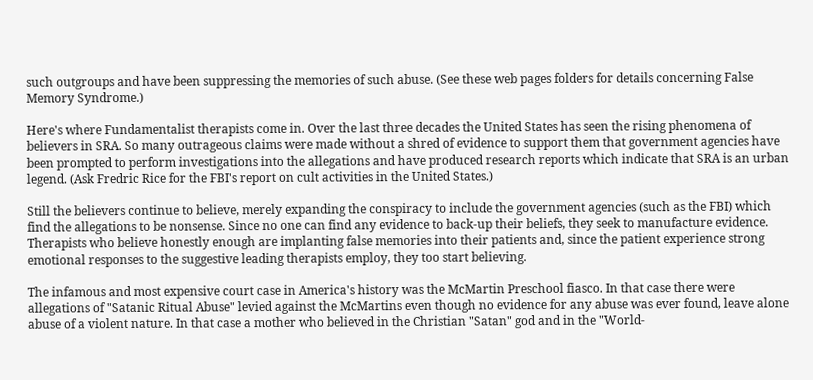such outgroups and have been suppressing the memories of such abuse. (See these web pages folders for details concerning False Memory Syndrome.)

Here's where Fundamentalist therapists come in. Over the last three decades the United States has seen the rising phenomena of believers in SRA. So many outrageous claims were made without a shred of evidence to support them that government agencies have been prompted to perform investigations into the allegations and have produced research reports which indicate that SRA is an urban legend. (Ask Fredric Rice for the FBI's report on cult activities in the United States.)

Still the believers continue to believe, merely expanding the conspiracy to include the government agencies (such as the FBI) which find the allegations to be nonsense. Since no one can find any evidence to back-up their beliefs, they seek to manufacture evidence. Therapists who believe honestly enough are implanting false memories into their patients and, since the patient experience strong emotional responses to the suggestive leading therapists employ, they too start believing.

The infamous and most expensive court case in America's history was the McMartin Preschool fiasco. In that case there were allegations of "Satanic Ritual Abuse" levied against the McMartins even though no evidence for any abuse was ever found, leave alone abuse of a violent nature. In that case a mother who believed in the Christian "Satan" god and in the "World-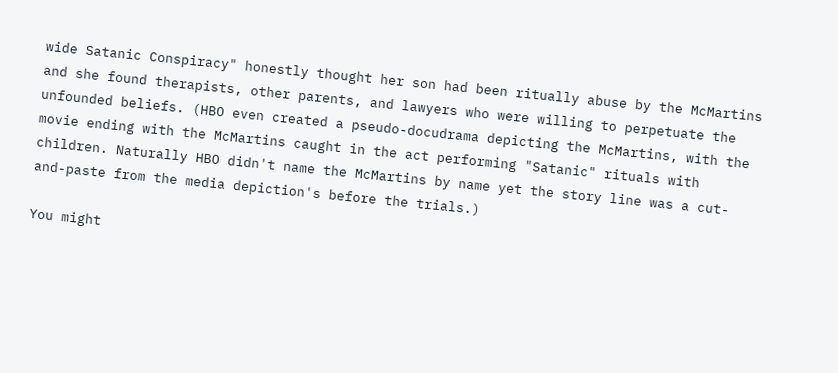wide Satanic Conspiracy" honestly thought her son had been ritually abuse by the McMartins and she found therapists, other parents, and lawyers who were willing to perpetuate the unfounded beliefs. (HBO even created a pseudo-docudrama depicting the McMartins, with the movie ending with the McMartins caught in the act performing "Satanic" rituals with children. Naturally HBO didn't name the McMartins by name yet the story line was a cut-and-paste from the media depiction's before the trials.)

You might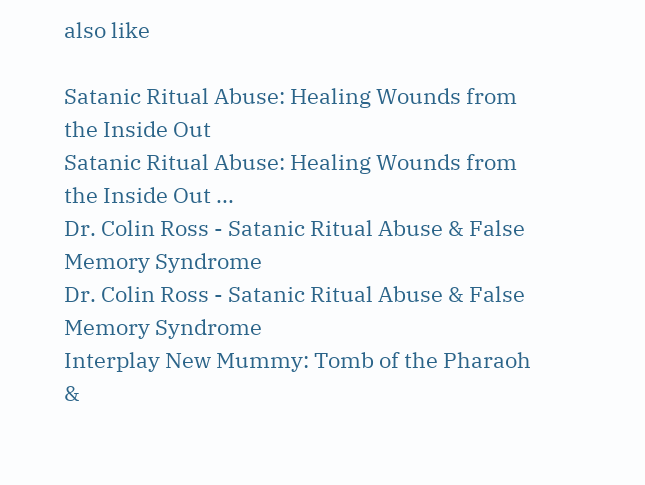also like

Satanic Ritual Abuse: Healing Wounds from the Inside Out
Satanic Ritual Abuse: Healing Wounds from the Inside Out ...
Dr. Colin Ross - Satanic Ritual Abuse & False Memory Syndrome
Dr. Colin Ross - Satanic Ritual Abuse & False Memory Syndrome
Interplay New Mummy: Tomb of the Pharaoh &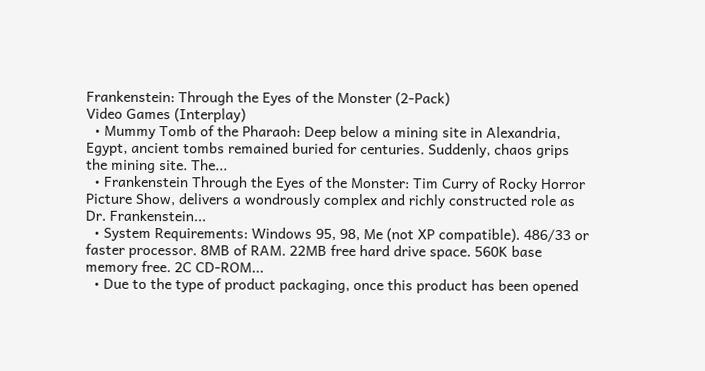Frankenstein: Through the Eyes of the Monster (2-Pack)
Video Games (Interplay)
  • Mummy Tomb of the Pharaoh: Deep below a mining site in Alexandria, Egypt, ancient tombs remained buried for centuries. Suddenly, chaos grips the mining site. The...
  • Frankenstein Through the Eyes of the Monster: Tim Curry of Rocky Horror Picture Show, delivers a wondrously complex and richly constructed role as Dr. Frankenstein...
  • System Requirements: Windows 95, 98, Me (not XP compatible). 486/33 or faster processor. 8MB of RAM. 22MB free hard drive space. 560K base memory free. 2C CD-ROM...
  • Due to the type of product packaging, once this product has been opened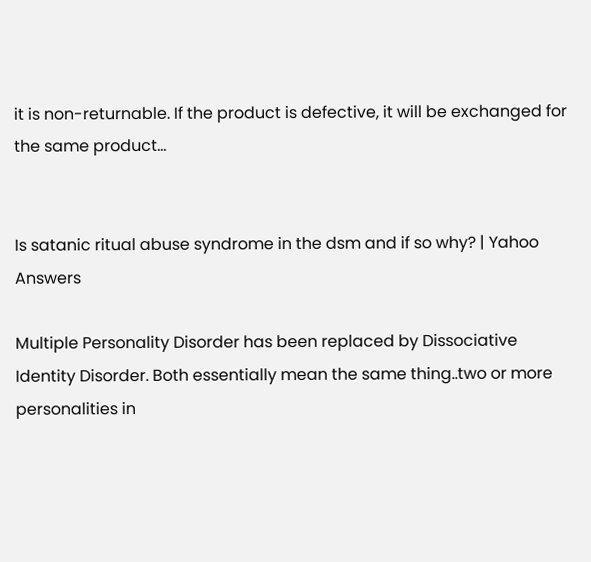it is non-returnable. If the product is defective, it will be exchanged for the same product...


Is satanic ritual abuse syndrome in the dsm and if so why? | Yahoo Answers

Multiple Personality Disorder has been replaced by Dissociative Identity Disorder. Both essentially mean the same thing..two or more personalities in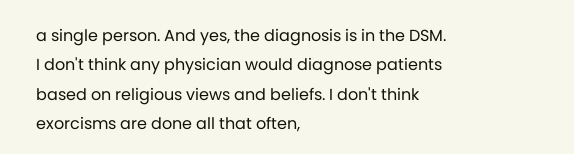a single person. And yes, the diagnosis is in the DSM.
I don't think any physician would diagnose patients based on religious views and beliefs. I don't think exorcisms are done all that often,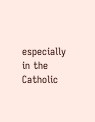especially in the Catholic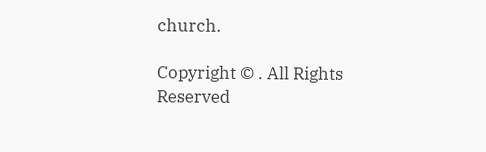church.

Copyright © . All Rights Reserved